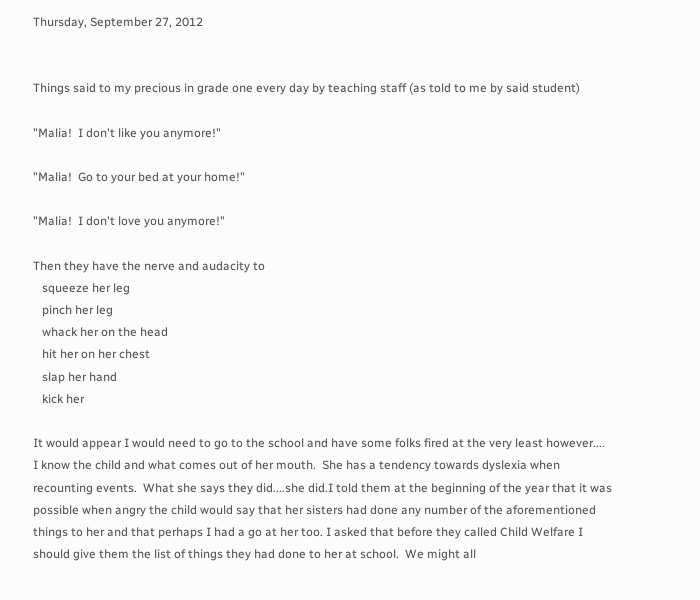Thursday, September 27, 2012


Things said to my precious in grade one every day by teaching staff (as told to me by said student)

"Malia!  I don't like you anymore!"

"Malia!  Go to your bed at your home!"

"Malia!  I don't love you anymore!"

Then they have the nerve and audacity to
   squeeze her leg
   pinch her leg
   whack her on the head
   hit her on her chest
   slap her hand
   kick her

It would appear I would need to go to the school and have some folks fired at the very least however.... I know the child and what comes out of her mouth.  She has a tendency towards dyslexia when recounting events.  What she says they did....she did.I told them at the beginning of the year that it was possible when angry the child would say that her sisters had done any number of the aforementioned things to her and that perhaps I had a go at her too. I asked that before they called Child Welfare I should give them the list of things they had done to her at school.  We might all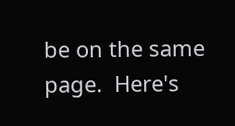be on the same page.  Here's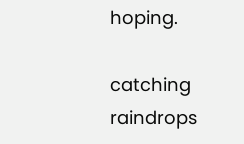hoping.

catching raindrops